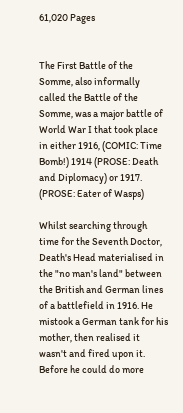61,020 Pages


The First Battle of the Somme, also informally called the Battle of the Somme, was a major battle of World War I that took place in either 1916, (COMIC: Time Bomb!) 1914 (PROSE: Death and Diplomacy) or 1917. (PROSE: Eater of Wasps)

Whilst searching through time for the Seventh Doctor, Death's Head materialised in the "no man's land" between the British and German lines of a battlefield in 1916. He mistook a German tank for his mother, then realised it wasn't and fired upon it. Before he could do more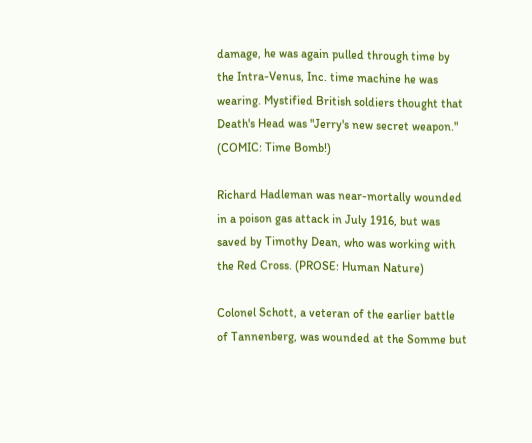damage, he was again pulled through time by the Intra-Venus, Inc. time machine he was wearing. Mystified British soldiers thought that Death's Head was "Jerry's new secret weapon." (COMIC: Time Bomb!)

Richard Hadleman was near-mortally wounded in a poison gas attack in July 1916, but was saved by Timothy Dean, who was working with the Red Cross. (PROSE: Human Nature)

Colonel Schott, a veteran of the earlier battle of Tannenberg, was wounded at the Somme but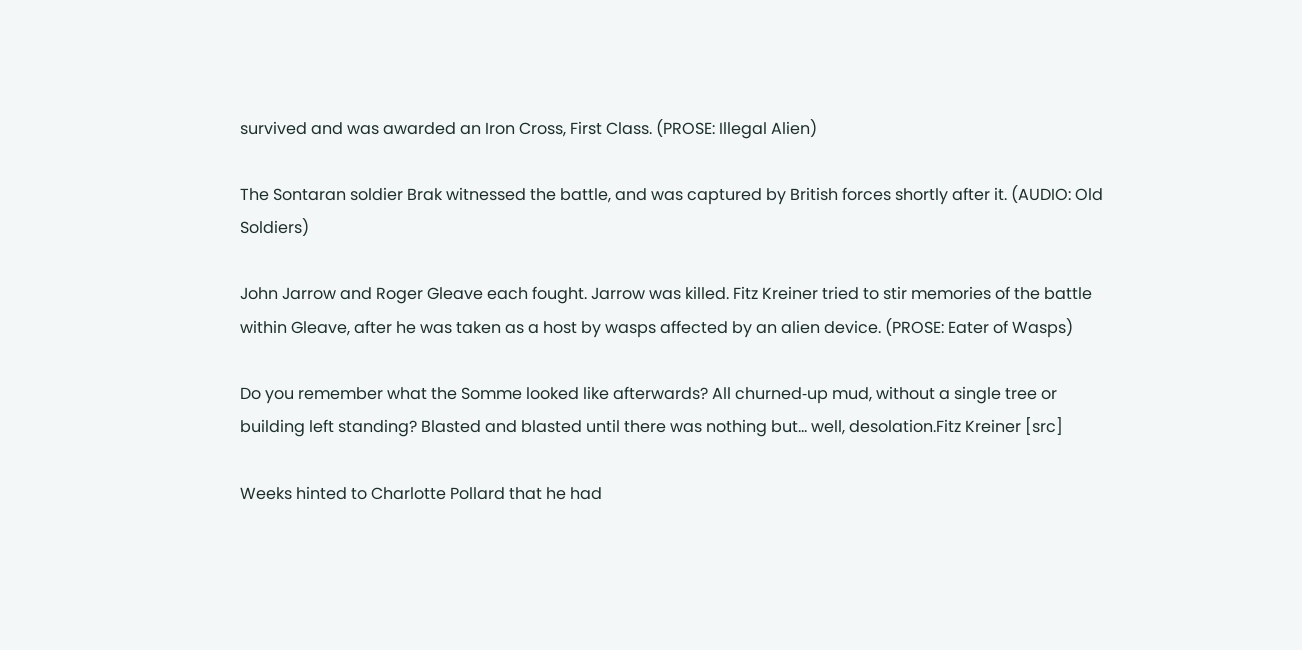survived and was awarded an Iron Cross, First Class. (PROSE: Illegal Alien)

The Sontaran soldier Brak witnessed the battle, and was captured by British forces shortly after it. (AUDIO: Old Soldiers)

John Jarrow and Roger Gleave each fought. Jarrow was killed. Fitz Kreiner tried to stir memories of the battle within Gleave, after he was taken as a host by wasps affected by an alien device. (PROSE: Eater of Wasps)

Do you remember what the Somme looked like afterwards? All churned‐up mud, without a single tree or building left standing? Blasted and blasted until there was nothing but... well, desolation.Fitz Kreiner [src]

Weeks hinted to Charlotte Pollard that he had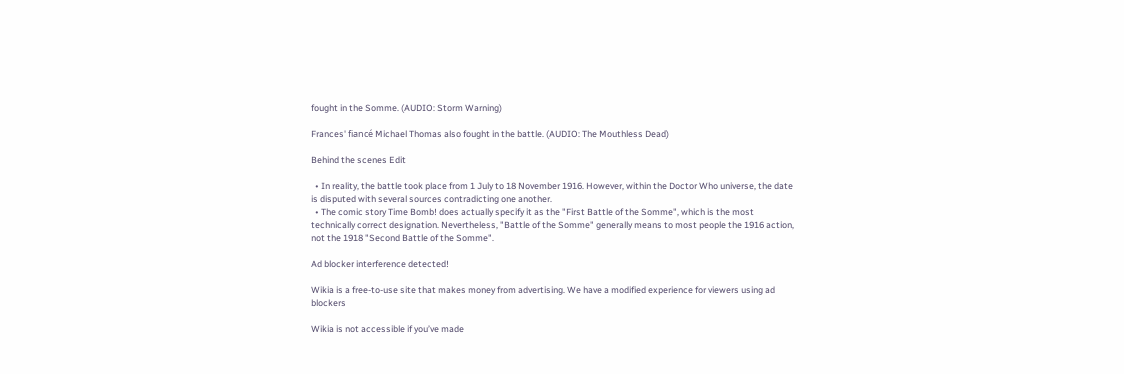fought in the Somme. (AUDIO: Storm Warning)

Frances' fiancé Michael Thomas also fought in the battle. (AUDIO: The Mouthless Dead)

Behind the scenes Edit

  • In reality, the battle took place from 1 July to 18 November 1916. However, within the Doctor Who universe, the date is disputed with several sources contradicting one another.
  • The comic story Time Bomb! does actually specify it as the "First Battle of the Somme", which is the most technically correct designation. Nevertheless, "Battle of the Somme" generally means to most people the 1916 action, not the 1918 "Second Battle of the Somme".

Ad blocker interference detected!

Wikia is a free-to-use site that makes money from advertising. We have a modified experience for viewers using ad blockers

Wikia is not accessible if you’ve made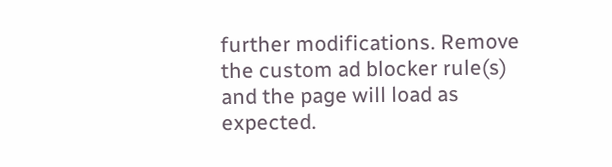further modifications. Remove the custom ad blocker rule(s) and the page will load as expected.